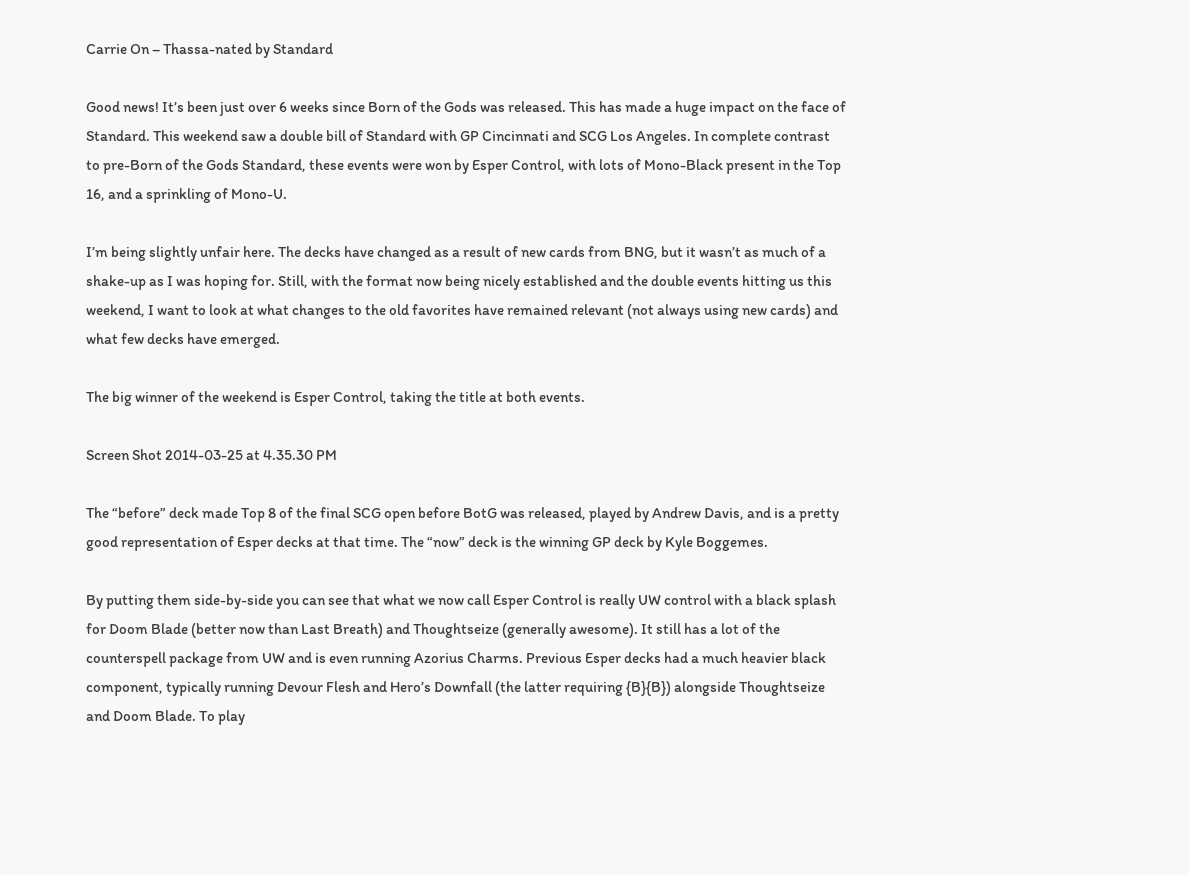Carrie On – Thassa-nated by Standard

Good news! It’s been just over 6 weeks since Born of the Gods was released. This has made a huge impact on the face of Standard. This weekend saw a double bill of Standard with GP Cincinnati and SCG Los Angeles. In complete contrast to pre-Born of the Gods Standard, these events were won by Esper Control, with lots of Mono-Black present in the Top 16, and a sprinkling of Mono-U.

I’m being slightly unfair here. The decks have changed as a result of new cards from BNG, but it wasn’t as much of a shake-up as I was hoping for. Still, with the format now being nicely established and the double events hitting us this weekend, I want to look at what changes to the old favorites have remained relevant (not always using new cards) and what few decks have emerged.

The big winner of the weekend is Esper Control, taking the title at both events.

Screen Shot 2014-03-25 at 4.35.30 PM

The “before” deck made Top 8 of the final SCG open before BotG was released, played by Andrew Davis, and is a pretty good representation of Esper decks at that time. The “now” deck is the winning GP deck by Kyle Boggemes.

By putting them side-by-side you can see that what we now call Esper Control is really UW control with a black splash for Doom Blade (better now than Last Breath) and Thoughtseize (generally awesome). It still has a lot of the counterspell package from UW and is even running Azorius Charms. Previous Esper decks had a much heavier black component, typically running Devour Flesh and Hero’s Downfall (the latter requiring {B}{B}) alongside Thoughtseize and Doom Blade. To play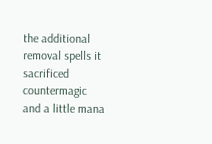the additional removal spells it sacrificed countermagic and a little mana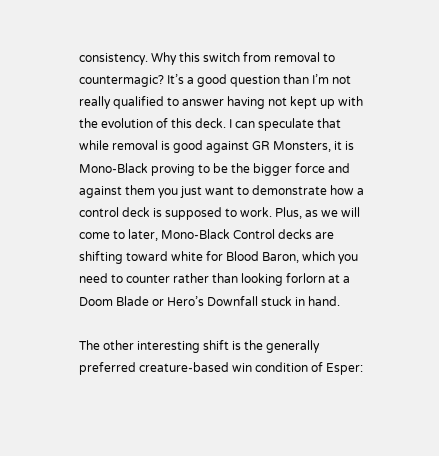consistency. Why this switch from removal to countermagic? It’s a good question than I’m not really qualified to answer having not kept up with the evolution of this deck. I can speculate that while removal is good against GR Monsters, it is Mono-Black proving to be the bigger force and against them you just want to demonstrate how a control deck is supposed to work. Plus, as we will come to later, Mono-Black Control decks are shifting toward white for Blood Baron, which you need to counter rather than looking forlorn at a Doom Blade or Hero’s Downfall stuck in hand.

The other interesting shift is the generally preferred creature-based win condition of Esper: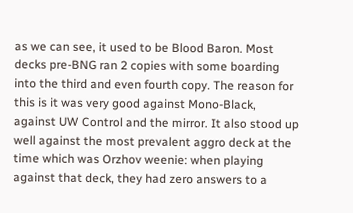as we can see, it used to be Blood Baron. Most decks pre-BNG ran 2 copies with some boarding into the third and even fourth copy. The reason for this is it was very good against Mono-Black, against UW Control and the mirror. It also stood up well against the most prevalent aggro deck at the time which was Orzhov weenie: when playing against that deck, they had zero answers to a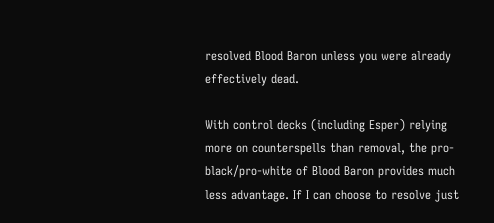resolved Blood Baron unless you were already effectively dead.

With control decks (including Esper) relying more on counterspells than removal, the pro-black/pro-white of Blood Baron provides much less advantage. If I can choose to resolve just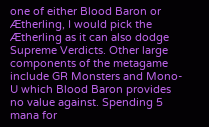one of either Blood Baron or Ætherling, I would pick the Ætherling as it can also dodge Supreme Verdicts. Other large components of the metagame include GR Monsters and Mono-U which Blood Baron provides no value against. Spending 5 mana for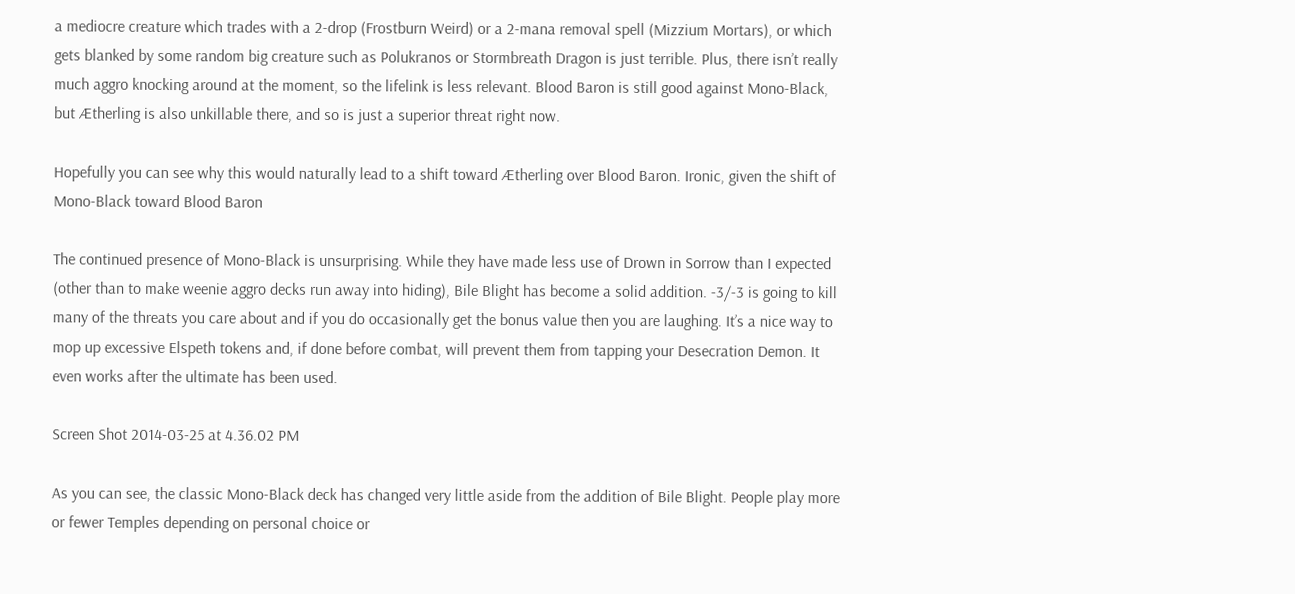a mediocre creature which trades with a 2-drop (Frostburn Weird) or a 2-mana removal spell (Mizzium Mortars), or which gets blanked by some random big creature such as Polukranos or Stormbreath Dragon is just terrible. Plus, there isn’t really much aggro knocking around at the moment, so the lifelink is less relevant. Blood Baron is still good against Mono-Black, but Ætherling is also unkillable there, and so is just a superior threat right now.

Hopefully you can see why this would naturally lead to a shift toward Ætherling over Blood Baron. Ironic, given the shift of Mono-Black toward Blood Baron

The continued presence of Mono-Black is unsurprising. While they have made less use of Drown in Sorrow than I expected (other than to make weenie aggro decks run away into hiding), Bile Blight has become a solid addition. -3/-3 is going to kill many of the threats you care about and if you do occasionally get the bonus value then you are laughing. It’s a nice way to mop up excessive Elspeth tokens and, if done before combat, will prevent them from tapping your Desecration Demon. It even works after the ultimate has been used.

Screen Shot 2014-03-25 at 4.36.02 PM

As you can see, the classic Mono-Black deck has changed very little aside from the addition of Bile Blight. People play more or fewer Temples depending on personal choice or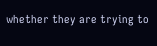whether they are trying to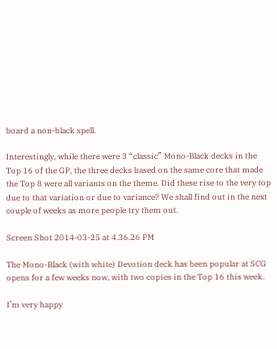board a non-black spell.

Interestingly, while there were 3 “classic” Mono-Black decks in the Top 16 of the GP, the three decks based on the same core that made the Top 8 were all variants on the theme. Did these rise to the very top due to that variation or due to variance? We shall find out in the next couple of weeks as more people try them out.

Screen Shot 2014-03-25 at 4.36.26 PM

The Mono-Black (with white) Devotion deck has been popular at SCG opens for a few weeks now, with two copies in the Top 16 this week.

I’m very happy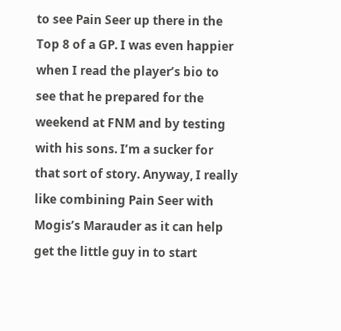to see Pain Seer up there in the Top 8 of a GP. I was even happier when I read the player’s bio to see that he prepared for the weekend at FNM and by testing with his sons. I’m a sucker for that sort of story. Anyway, I really like combining Pain Seer with Mogis’s Marauder as it can help get the little guy in to start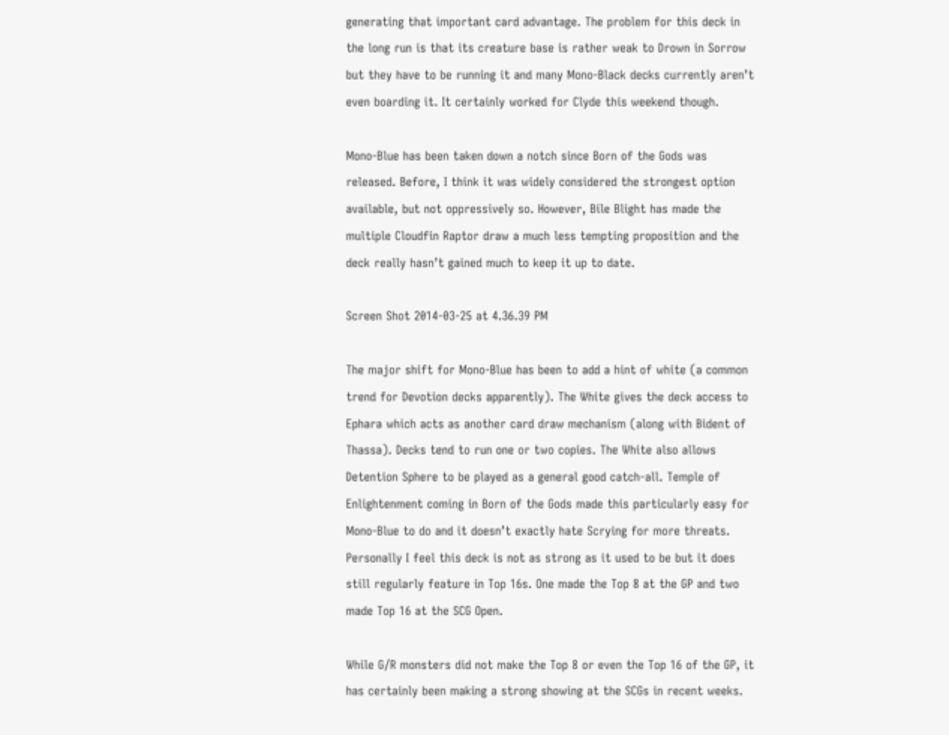generating that important card advantage. The problem for this deck in the long run is that its creature base is rather weak to Drown in Sorrow but they have to be running it and many Mono-Black decks currently aren’t even boarding it. It certainly worked for Clyde this weekend though.

Mono-Blue has been taken down a notch since Born of the Gods was released. Before, I think it was widely considered the strongest option available, but not oppressively so. However, Bile Blight has made the multiple Cloudfin Raptor draw a much less tempting proposition and the deck really hasn’t gained much to keep it up to date.

Screen Shot 2014-03-25 at 4.36.39 PM

The major shift for Mono-Blue has been to add a hint of white (a common trend for Devotion decks apparently). The White gives the deck access to Ephara which acts as another card draw mechanism (along with Bident of Thassa). Decks tend to run one or two copies. The White also allows Detention Sphere to be played as a general good catch-all. Temple of Enlightenment coming in Born of the Gods made this particularly easy for Mono-Blue to do and it doesn’t exactly hate Scrying for more threats. Personally I feel this deck is not as strong as it used to be but it does still regularly feature in Top 16s. One made the Top 8 at the GP and two made Top 16 at the SCG Open.

While G/R monsters did not make the Top 8 or even the Top 16 of the GP, it has certainly been making a strong showing at the SCGs in recent weeks.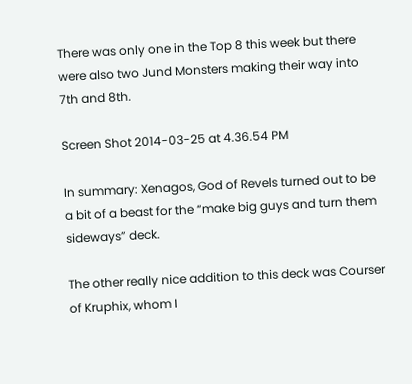There was only one in the Top 8 this week but there were also two Jund Monsters making their way into 7th and 8th.

Screen Shot 2014-03-25 at 4.36.54 PM

In summary: Xenagos, God of Revels turned out to be a bit of a beast for the “make big guys and turn them sideways” deck.

The other really nice addition to this deck was Courser of Kruphix, whom I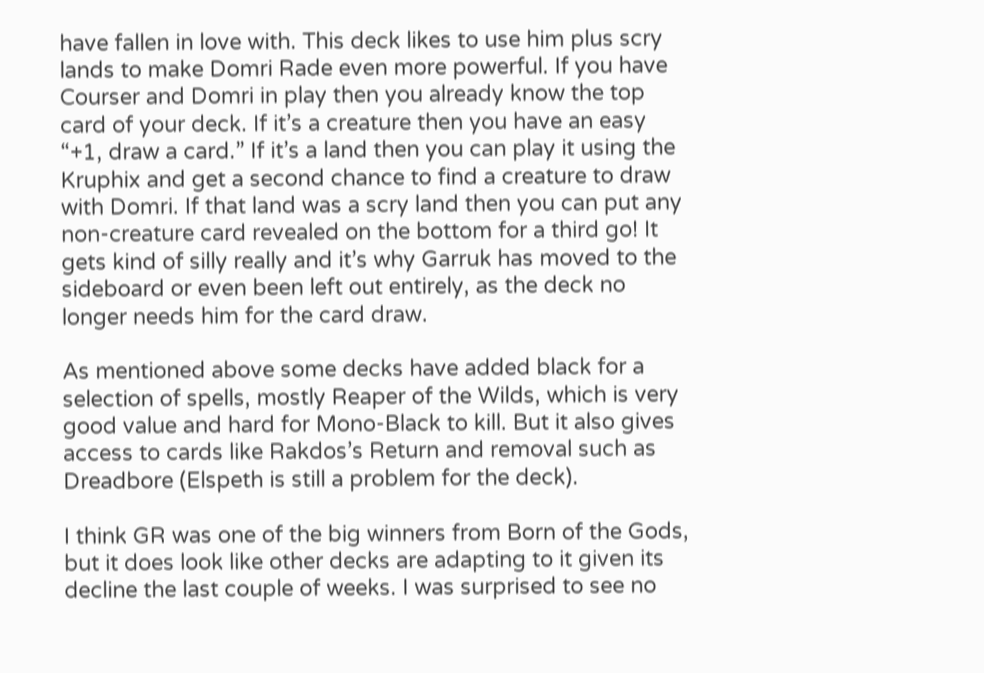have fallen in love with. This deck likes to use him plus scry lands to make Domri Rade even more powerful. If you have Courser and Domri in play then you already know the top card of your deck. If it’s a creature then you have an easy “+1, draw a card.” If it’s a land then you can play it using the Kruphix and get a second chance to find a creature to draw with Domri. If that land was a scry land then you can put any non-creature card revealed on the bottom for a third go! It gets kind of silly really and it’s why Garruk has moved to the sideboard or even been left out entirely, as the deck no longer needs him for the card draw.

As mentioned above some decks have added black for a selection of spells, mostly Reaper of the Wilds, which is very good value and hard for Mono-Black to kill. But it also gives access to cards like Rakdos’s Return and removal such as Dreadbore (Elspeth is still a problem for the deck).

I think GR was one of the big winners from Born of the Gods, but it does look like other decks are adapting to it given its decline the last couple of weeks. I was surprised to see no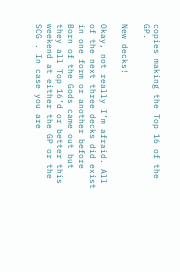copies making the Top 16 of the GP.

New decks!

Okay, not really I’m afraid. All of the next three decks did exist in one form or another before Born of the Gods came out but they all Top 16’d or better this weekend at either the GP or the SCG . In case you are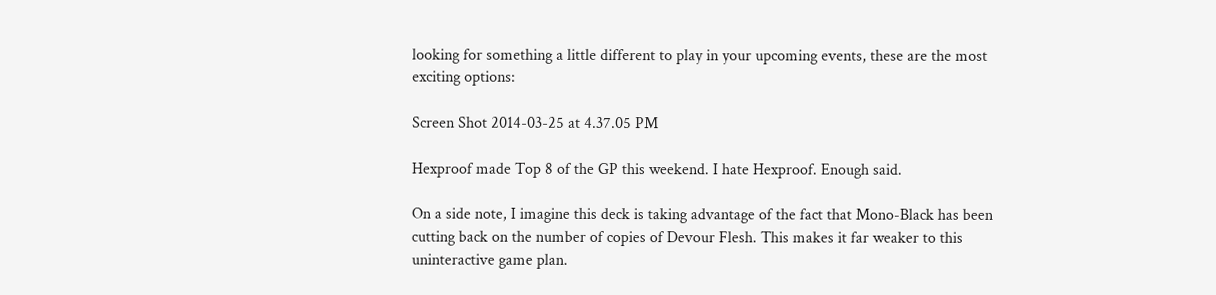looking for something a little different to play in your upcoming events, these are the most exciting options:

Screen Shot 2014-03-25 at 4.37.05 PM

Hexproof made Top 8 of the GP this weekend. I hate Hexproof. Enough said.

On a side note, I imagine this deck is taking advantage of the fact that Mono-Black has been cutting back on the number of copies of Devour Flesh. This makes it far weaker to this uninteractive game plan.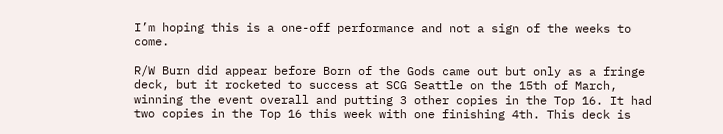I’m hoping this is a one-off performance and not a sign of the weeks to come.

R/W Burn did appear before Born of the Gods came out but only as a fringe deck, but it rocketed to success at SCG Seattle on the 15th of March, winning the event overall and putting 3 other copies in the Top 16. It had two copies in the Top 16 this week with one finishing 4th. This deck is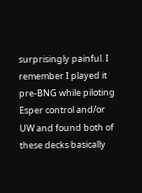surprisingly painful. I remember I played it pre-BNG while piloting Esper control and/or UW and found both of these decks basically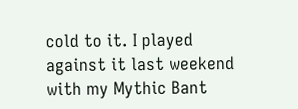cold to it. I played against it last weekend with my Mythic Bant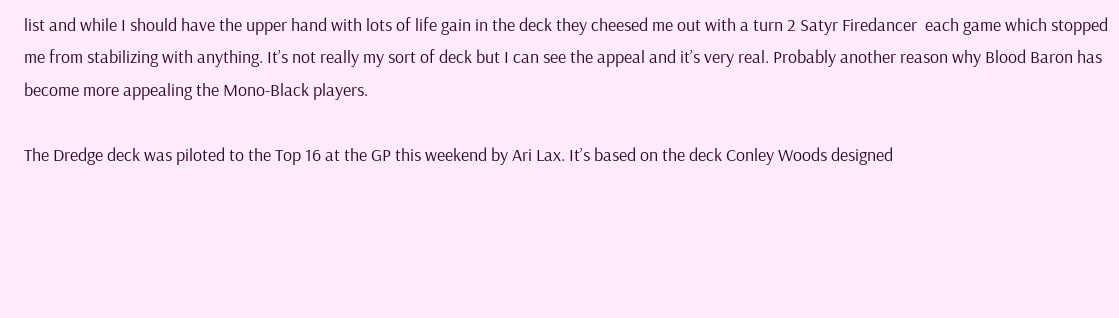list and while I should have the upper hand with lots of life gain in the deck they cheesed me out with a turn 2 Satyr Firedancer  each game which stopped me from stabilizing with anything. It’s not really my sort of deck but I can see the appeal and it’s very real. Probably another reason why Blood Baron has become more appealing the Mono-Black players.

The Dredge deck was piloted to the Top 16 at the GP this weekend by Ari Lax. It’s based on the deck Conley Woods designed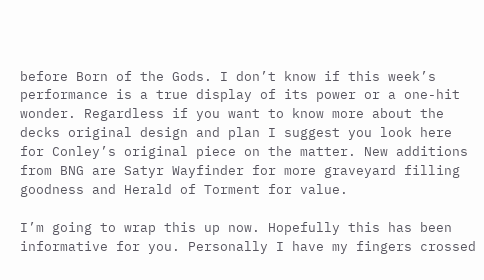before Born of the Gods. I don’t know if this week’s performance is a true display of its power or a one-hit wonder. Regardless if you want to know more about the decks original design and plan I suggest you look here for Conley’s original piece on the matter. New additions from BNG are Satyr Wayfinder for more graveyard filling goodness and Herald of Torment for value.

I’m going to wrap this up now. Hopefully this has been informative for you. Personally I have my fingers crossed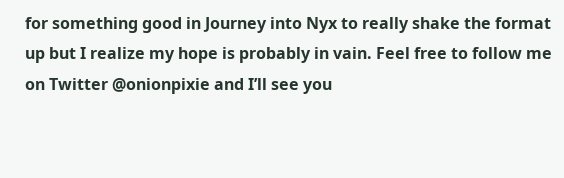for something good in Journey into Nyx to really shake the format up but I realize my hope is probably in vain. Feel free to follow me on Twitter @onionpixie and I’ll see you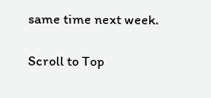same time next week.

Scroll to Top